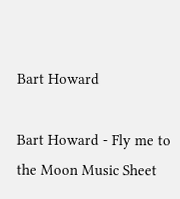Bart Howard

Bart Howard - Fly me to the Moon Music Sheet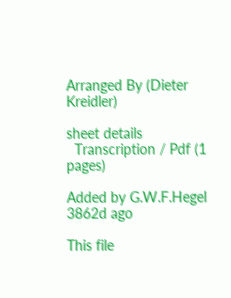Arranged By (Dieter Kreidler)

sheet details
  Transcription / Pdf (1 pages)

Added by G.W.F.Hegel 3862d ago

This file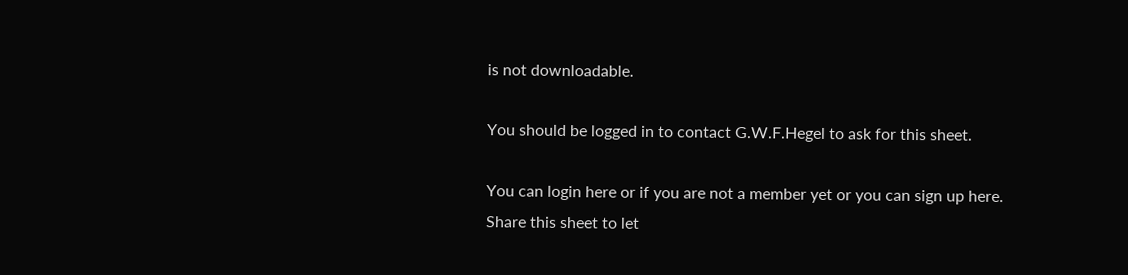is not downloadable.

You should be logged in to contact G.W.F.Hegel to ask for this sheet.

You can login here or if you are not a member yet or you can sign up here.
Share this sheet to let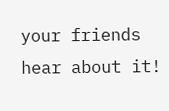your friends hear about it!